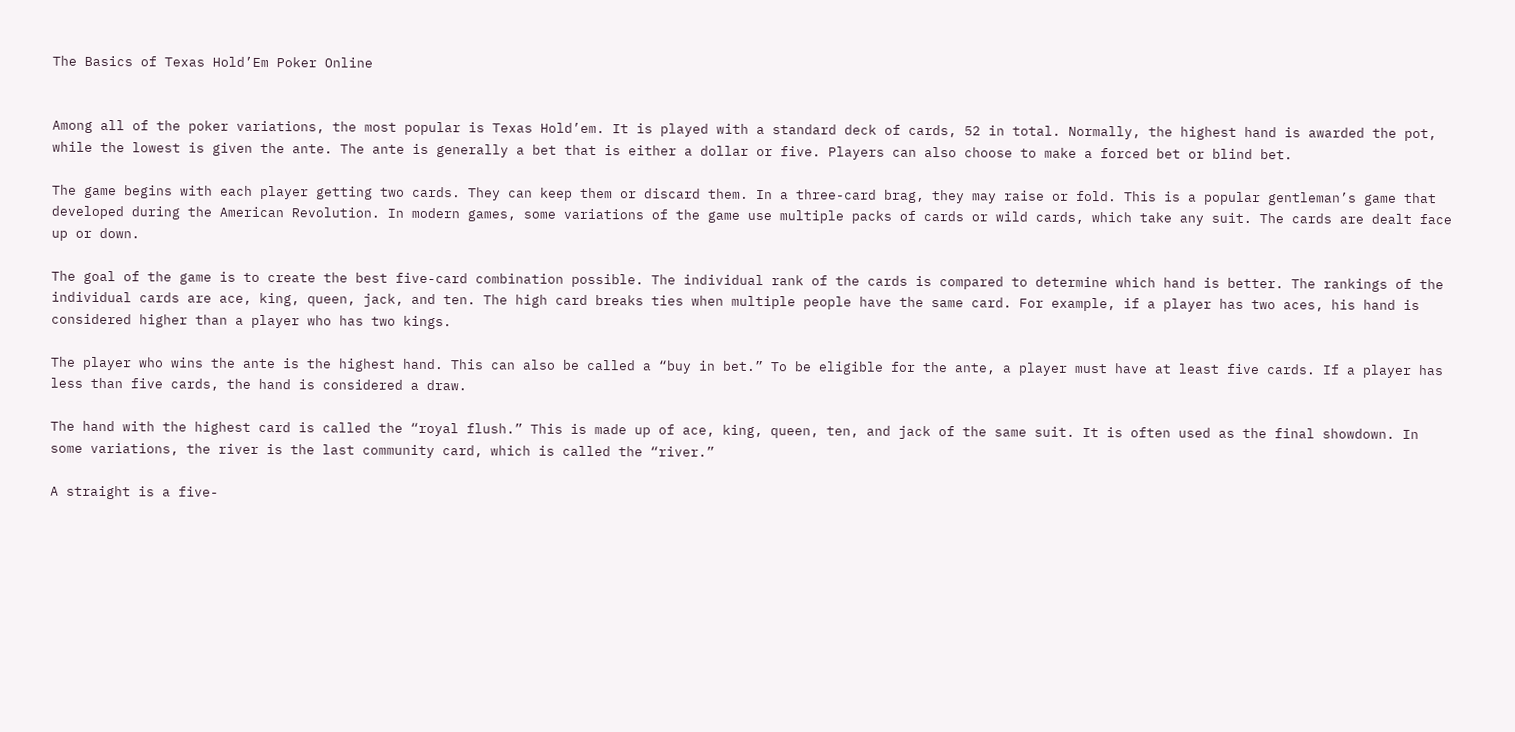The Basics of Texas Hold’Em Poker Online


Among all of the poker variations, the most popular is Texas Hold’em. It is played with a standard deck of cards, 52 in total. Normally, the highest hand is awarded the pot, while the lowest is given the ante. The ante is generally a bet that is either a dollar or five. Players can also choose to make a forced bet or blind bet.

The game begins with each player getting two cards. They can keep them or discard them. In a three-card brag, they may raise or fold. This is a popular gentleman’s game that developed during the American Revolution. In modern games, some variations of the game use multiple packs of cards or wild cards, which take any suit. The cards are dealt face up or down.

The goal of the game is to create the best five-card combination possible. The individual rank of the cards is compared to determine which hand is better. The rankings of the individual cards are ace, king, queen, jack, and ten. The high card breaks ties when multiple people have the same card. For example, if a player has two aces, his hand is considered higher than a player who has two kings.

The player who wins the ante is the highest hand. This can also be called a “buy in bet.” To be eligible for the ante, a player must have at least five cards. If a player has less than five cards, the hand is considered a draw.

The hand with the highest card is called the “royal flush.” This is made up of ace, king, queen, ten, and jack of the same suit. It is often used as the final showdown. In some variations, the river is the last community card, which is called the “river.”

A straight is a five-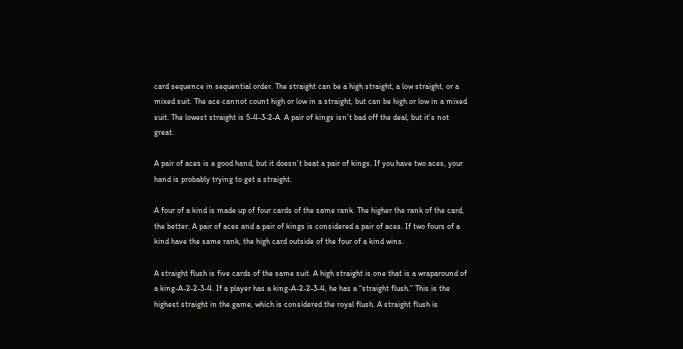card sequence in sequential order. The straight can be a high straight, a low straight, or a mixed suit. The ace cannot count high or low in a straight, but can be high or low in a mixed suit. The lowest straight is 5-4-3-2-A. A pair of kings isn’t bad off the deal, but it’s not great.

A pair of aces is a good hand, but it doesn’t beat a pair of kings. If you have two aces, your hand is probably trying to get a straight.

A four of a kind is made up of four cards of the same rank. The higher the rank of the card, the better. A pair of aces and a pair of kings is considered a pair of aces. If two fours of a kind have the same rank, the high card outside of the four of a kind wins.

A straight flush is five cards of the same suit. A high straight is one that is a wraparound of a king-A-2-2-3-4. If a player has a king-A-2-2-3-4, he has a “straight flush.” This is the highest straight in the game, which is considered the royal flush. A straight flush is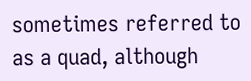sometimes referred to as a quad, although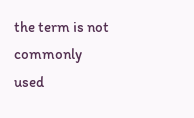the term is not commonly used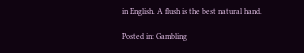in English. A flush is the best natural hand.

Posted in: Gambling